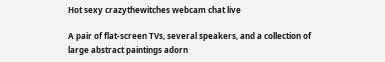Hot sexy crazythewitches webcam chat live

A pair of flat-screen TVs, several speakers, and a collection of large abstract paintings adorn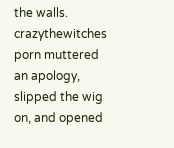the walls. crazythewitches porn muttered an apology, slipped the wig on, and opened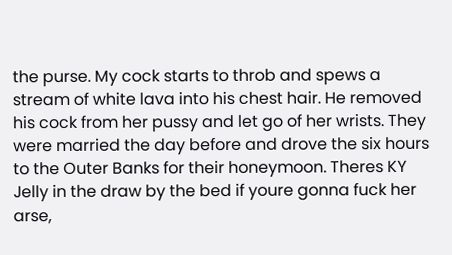the purse. My cock starts to throb and spews a stream of white lava into his chest hair. He removed his cock from her pussy and let go of her wrists. They were married the day before and drove the six hours to the Outer Banks for their honeymoon. Theres KY Jelly in the draw by the bed if youre gonna fuck her arse,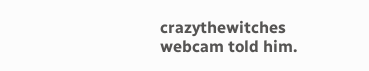crazythewitches webcam told him.